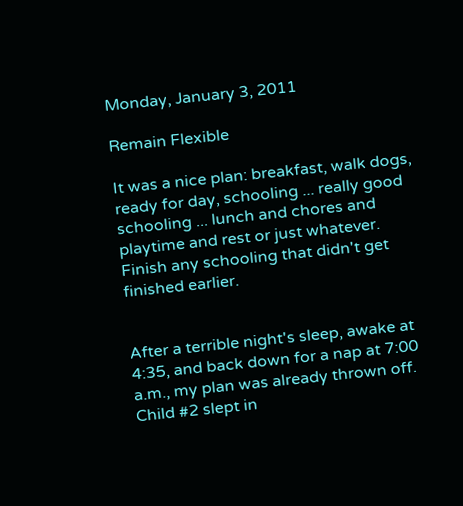Monday, January 3, 2011

Remain Flexible

It was a nice plan: breakfast, walk dogs, ready for day, schooling ... really good schooling ... lunch and chores and playtime and rest or just whatever. Finish any schooling that didn't get finished earlier.


After a terrible night's sleep, awake at 4:35, and back down for a nap at 7:00 a.m., my plan was already thrown off. Child #2 slept in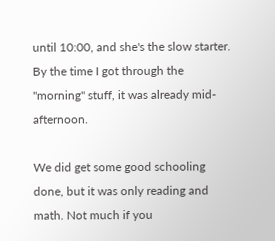until 10:00, and she's the slow starter. By the time I got through the "morning" stuff, it was already mid-afternoon.

We did get some good schooling done, but it was only reading and math. Not much if you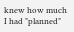knew how much I had "planned"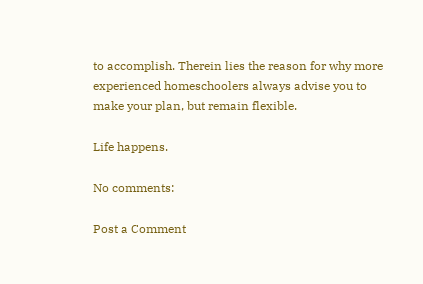to accomplish. Therein lies the reason for why more experienced homeschoolers always advise you to make your plan, but remain flexible.

Life happens.

No comments:

Post a Comment